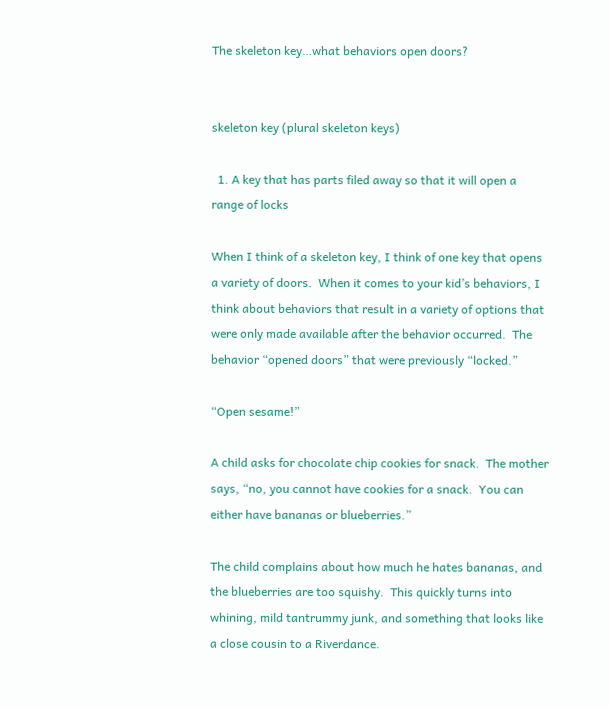The skeleton key…what behaviors open doors?


skeleton key (plural skeleton keys)

  1. A key that has parts filed away so that it will open a range of locks

When I think of a skeleton key, I think of one key that opens a variety of doors.  When it comes to your kid’s behaviors, I think about behaviors that result in a variety of options that were only made available after the behavior occurred.  The behavior “opened doors” that were previously “locked.”

“Open sesame!”

A child asks for chocolate chip cookies for snack.  The mother says, “no, you cannot have cookies for a snack.  You can either have bananas or blueberries.”

The child complains about how much he hates bananas, and the blueberries are too squishy.  This quickly turns into whining, mild tantrummy junk, and something that looks like a close cousin to a Riverdance.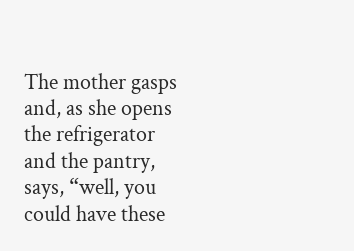The mother gasps and, as she opens the refrigerator and the pantry, says, “well, you could have these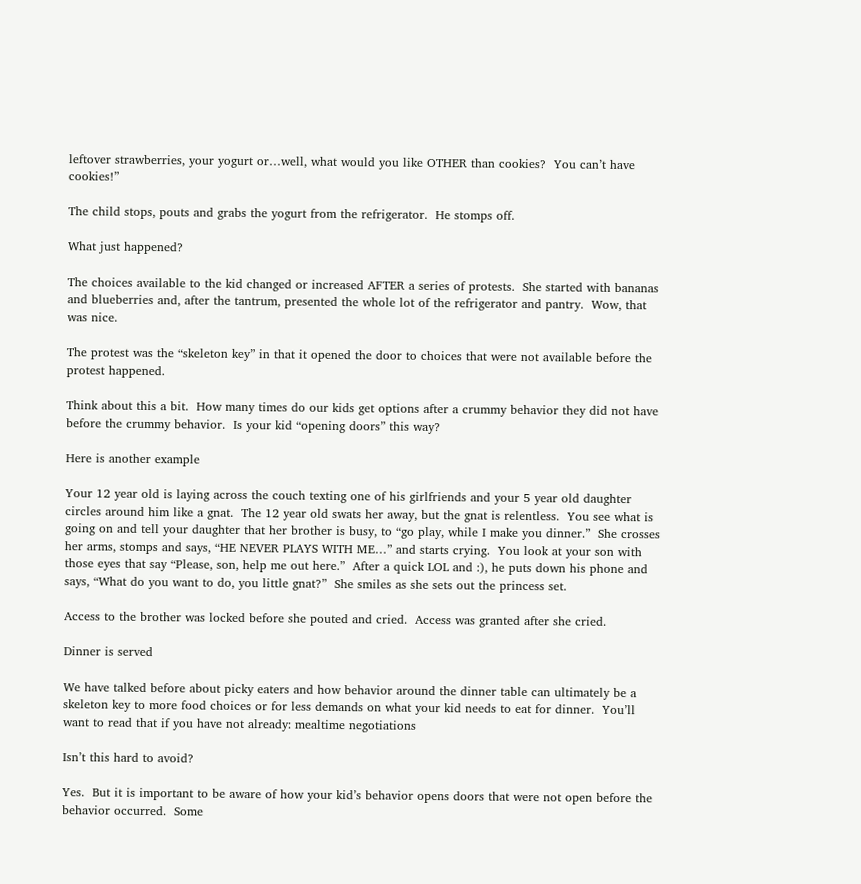leftover strawberries, your yogurt or…well, what would you like OTHER than cookies?  You can’t have cookies!”

The child stops, pouts and grabs the yogurt from the refrigerator.  He stomps off.

What just happened?

The choices available to the kid changed or increased AFTER a series of protests.  She started with bananas and blueberries and, after the tantrum, presented the whole lot of the refrigerator and pantry.  Wow, that was nice.

The protest was the “skeleton key” in that it opened the door to choices that were not available before the protest happened.

Think about this a bit.  How many times do our kids get options after a crummy behavior they did not have before the crummy behavior.  Is your kid “opening doors” this way?

Here is another example

Your 12 year old is laying across the couch texting one of his girlfriends and your 5 year old daughter circles around him like a gnat.  The 12 year old swats her away, but the gnat is relentless.  You see what is going on and tell your daughter that her brother is busy, to “go play, while I make you dinner.”  She crosses her arms, stomps and says, “HE NEVER PLAYS WITH ME…” and starts crying.  You look at your son with those eyes that say “Please, son, help me out here.”  After a quick LOL and :), he puts down his phone and says, “What do you want to do, you little gnat?”  She smiles as she sets out the princess set.

Access to the brother was locked before she pouted and cried.  Access was granted after she cried.

Dinner is served

We have talked before about picky eaters and how behavior around the dinner table can ultimately be a skeleton key to more food choices or for less demands on what your kid needs to eat for dinner.  You’ll want to read that if you have not already: mealtime negotiations

Isn’t this hard to avoid?

Yes.  But it is important to be aware of how your kid’s behavior opens doors that were not open before the behavior occurred.  Some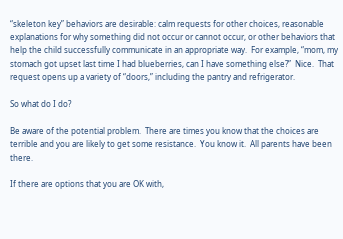“skeleton key” behaviors are desirable: calm requests for other choices, reasonable explanations for why something did not occur or cannot occur, or other behaviors that help the child successfully communicate in an appropriate way.  For example, “mom, my stomach got upset last time I had blueberries, can I have something else?”  Nice.  That request opens up a variety of “doors,” including the pantry and refrigerator.

So what do I do?

Be aware of the potential problem.  There are times you know that the choices are terrible and you are likely to get some resistance.  You know it.  All parents have been there.

If there are options that you are OK with,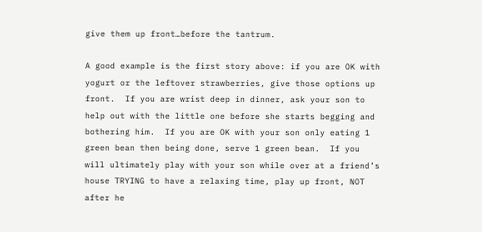give them up front…before the tantrum.

A good example is the first story above: if you are OK with yogurt or the leftover strawberries, give those options up front.  If you are wrist deep in dinner, ask your son to help out with the little one before she starts begging and bothering him.  If you are OK with your son only eating 1 green bean then being done, serve 1 green bean.  If you will ultimately play with your son while over at a friend’s house TRYING to have a relaxing time, play up front, NOT after he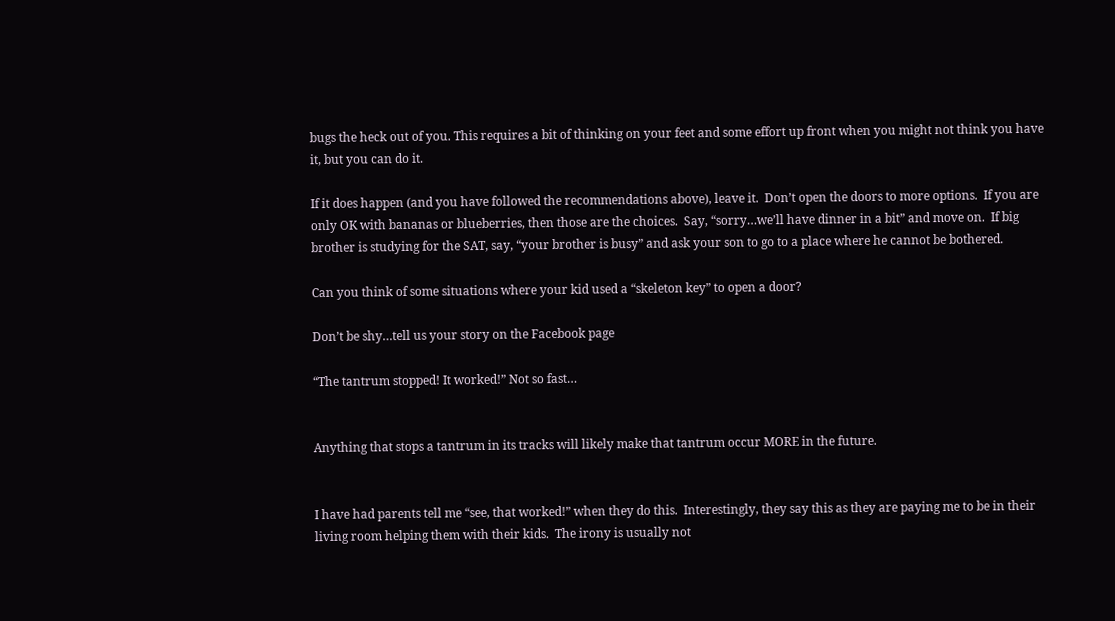bugs the heck out of you. This requires a bit of thinking on your feet and some effort up front when you might not think you have it, but you can do it.

If it does happen (and you have followed the recommendations above), leave it.  Don’t open the doors to more options.  If you are only OK with bananas or blueberries, then those are the choices.  Say, “sorry…we’ll have dinner in a bit” and move on.  If big brother is studying for the SAT, say, “your brother is busy” and ask your son to go to a place where he cannot be bothered.

Can you think of some situations where your kid used a “skeleton key” to open a door?

Don’t be shy…tell us your story on the Facebook page

“The tantrum stopped! It worked!” Not so fast…


Anything that stops a tantrum in its tracks will likely make that tantrum occur MORE in the future.


I have had parents tell me “see, that worked!” when they do this.  Interestingly, they say this as they are paying me to be in their living room helping them with their kids.  The irony is usually not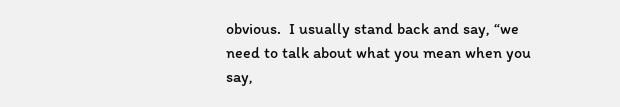obvious.  I usually stand back and say, “we need to talk about what you mean when you say,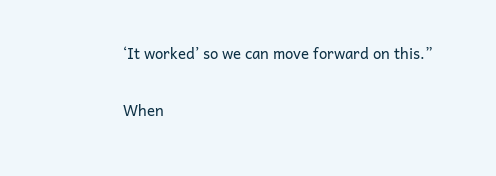‘It worked’ so we can move forward on this.”

When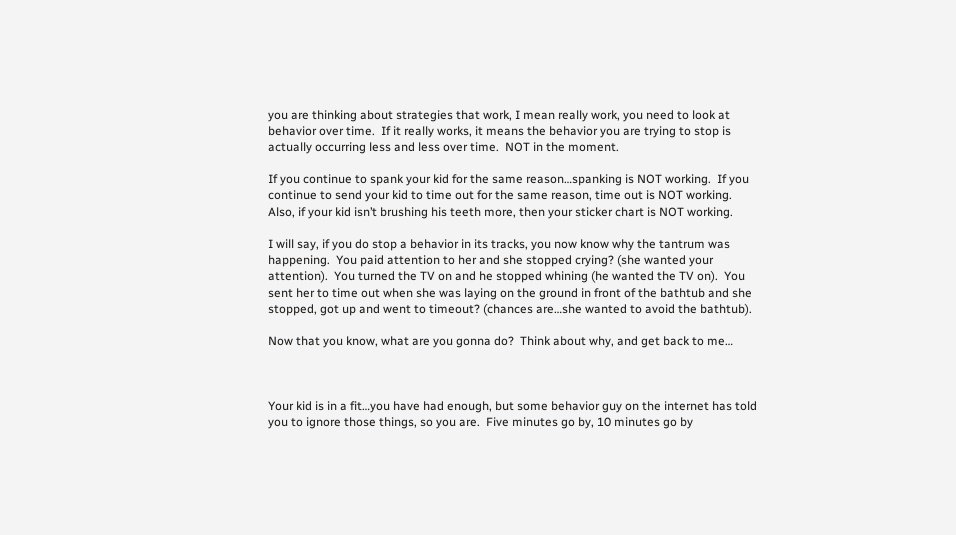you are thinking about strategies that work, I mean really work, you need to look at behavior over time.  If it really works, it means the behavior you are trying to stop is actually occurring less and less over time.  NOT in the moment.

If you continue to spank your kid for the same reason…spanking is NOT working.  If you continue to send your kid to time out for the same reason, time out is NOT working.  Also, if your kid isn’t brushing his teeth more, then your sticker chart is NOT working.

I will say, if you do stop a behavior in its tracks, you now know why the tantrum was happening.  You paid attention to her and she stopped crying? (she wanted your attention).  You turned the TV on and he stopped whining (he wanted the TV on).  You sent her to time out when she was laying on the ground in front of the bathtub and she stopped, got up and went to timeout? (chances are…she wanted to avoid the bathtub).

Now that you know, what are you gonna do?  Think about why, and get back to me…



Your kid is in a fit…you have had enough, but some behavior guy on the internet has told you to ignore those things, so you are.  Five minutes go by, 10 minutes go by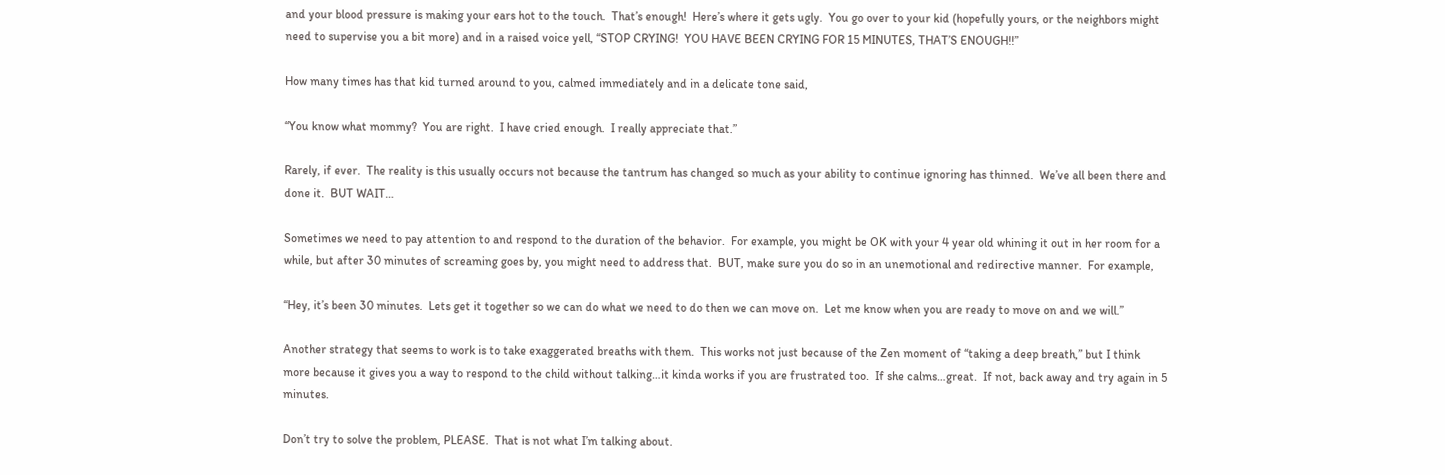and your blood pressure is making your ears hot to the touch.  That’s enough!  Here’s where it gets ugly.  You go over to your kid (hopefully yours, or the neighbors might need to supervise you a bit more) and in a raised voice yell, “STOP CRYING!  YOU HAVE BEEN CRYING FOR 15 MINUTES, THAT’S ENOUGH!!”

How many times has that kid turned around to you, calmed immediately and in a delicate tone said,

“You know what mommy?  You are right.  I have cried enough.  I really appreciate that.”

Rarely, if ever.  The reality is this usually occurs not because the tantrum has changed so much as your ability to continue ignoring has thinned.  We’ve all been there and done it.  BUT WAIT…

Sometimes we need to pay attention to and respond to the duration of the behavior.  For example, you might be OK with your 4 year old whining it out in her room for a while, but after 30 minutes of screaming goes by, you might need to address that.  BUT, make sure you do so in an unemotional and redirective manner.  For example,

“Hey, it’s been 30 minutes.  Lets get it together so we can do what we need to do then we can move on.  Let me know when you are ready to move on and we will.”

Another strategy that seems to work is to take exaggerated breaths with them.  This works not just because of the Zen moment of “taking a deep breath,” but I think more because it gives you a way to respond to the child without talking…it kinda works if you are frustrated too.  If she calms…great.  If not, back away and try again in 5 minutes.

Don’t try to solve the problem, PLEASE.  That is not what I’m talking about.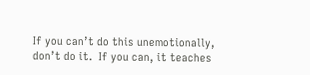If you can’t do this unemotionally, don’t do it.  If you can, it teaches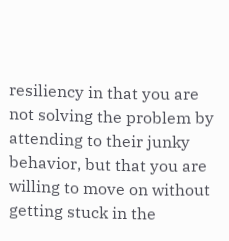resiliency in that you are not solving the problem by attending to their junky behavior, but that you are willing to move on without getting stuck in the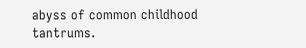abyss of common childhood tantrums.